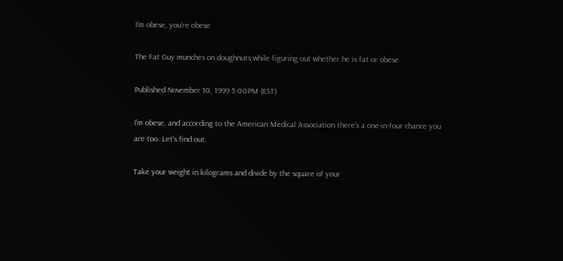I'm obese, you're obese

The Fat Guy munches on doughnuts while figuring out whether he is fat or obese.

Published November 10, 1999 5:00PM (EST)

I'm obese, and according to the American Medical Association there's a one-in-four chance you are too. Let's find out.

Take your weight in kilograms and divide by the square of your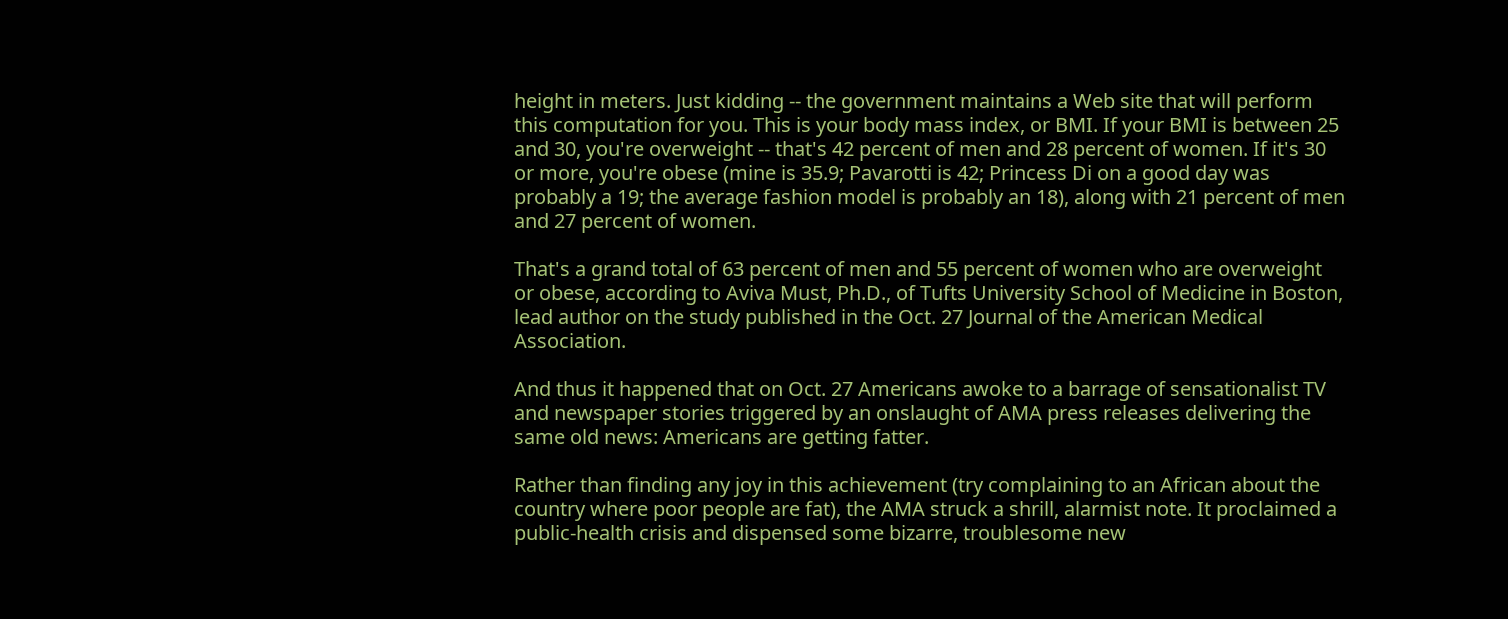height in meters. Just kidding -- the government maintains a Web site that will perform this computation for you. This is your body mass index, or BMI. If your BMI is between 25 and 30, you're overweight -- that's 42 percent of men and 28 percent of women. If it's 30 or more, you're obese (mine is 35.9; Pavarotti is 42; Princess Di on a good day was probably a 19; the average fashion model is probably an 18), along with 21 percent of men and 27 percent of women.

That's a grand total of 63 percent of men and 55 percent of women who are overweight or obese, according to Aviva Must, Ph.D., of Tufts University School of Medicine in Boston, lead author on the study published in the Oct. 27 Journal of the American Medical Association.

And thus it happened that on Oct. 27 Americans awoke to a barrage of sensationalist TV and newspaper stories triggered by an onslaught of AMA press releases delivering the same old news: Americans are getting fatter.

Rather than finding any joy in this achievement (try complaining to an African about the country where poor people are fat), the AMA struck a shrill, alarmist note. It proclaimed a public-health crisis and dispensed some bizarre, troublesome new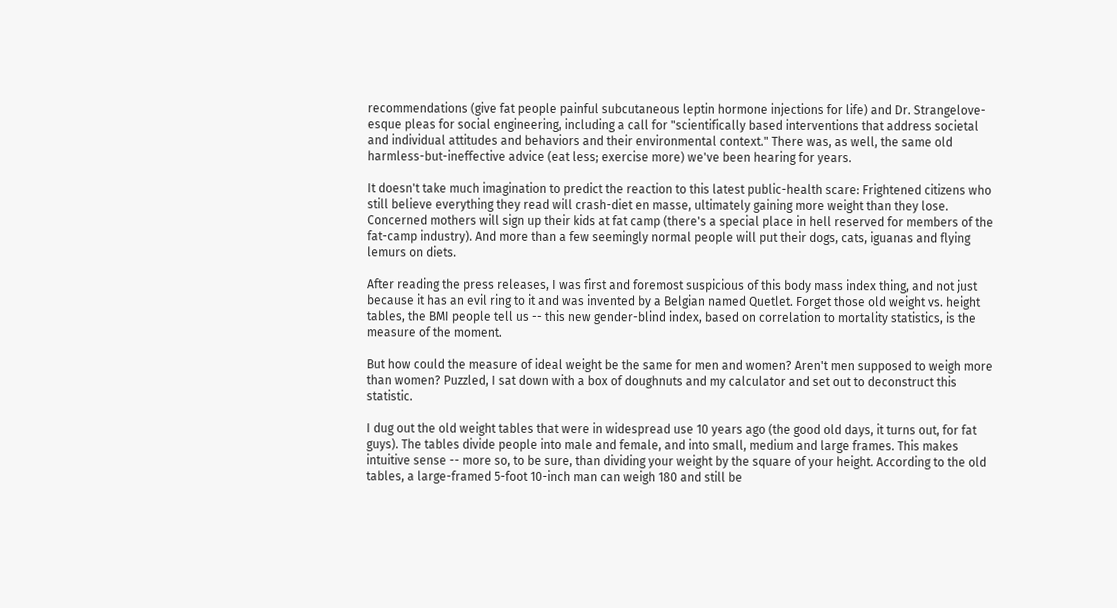recommendations (give fat people painful subcutaneous leptin hormone injections for life) and Dr. Strangelove-esque pleas for social engineering, including a call for "scientifically based interventions that address societal and individual attitudes and behaviors and their environmental context." There was, as well, the same old harmless-but-ineffective advice (eat less; exercise more) we've been hearing for years.

It doesn't take much imagination to predict the reaction to this latest public-health scare: Frightened citizens who still believe everything they read will crash-diet en masse, ultimately gaining more weight than they lose. Concerned mothers will sign up their kids at fat camp (there's a special place in hell reserved for members of the fat-camp industry). And more than a few seemingly normal people will put their dogs, cats, iguanas and flying lemurs on diets.

After reading the press releases, I was first and foremost suspicious of this body mass index thing, and not just because it has an evil ring to it and was invented by a Belgian named Quetlet. Forget those old weight vs. height tables, the BMI people tell us -- this new gender-blind index, based on correlation to mortality statistics, is the measure of the moment.

But how could the measure of ideal weight be the same for men and women? Aren't men supposed to weigh more than women? Puzzled, I sat down with a box of doughnuts and my calculator and set out to deconstruct this statistic.

I dug out the old weight tables that were in widespread use 10 years ago (the good old days, it turns out, for fat guys). The tables divide people into male and female, and into small, medium and large frames. This makes intuitive sense -- more so, to be sure, than dividing your weight by the square of your height. According to the old tables, a large-framed 5-foot 10-inch man can weigh 180 and still be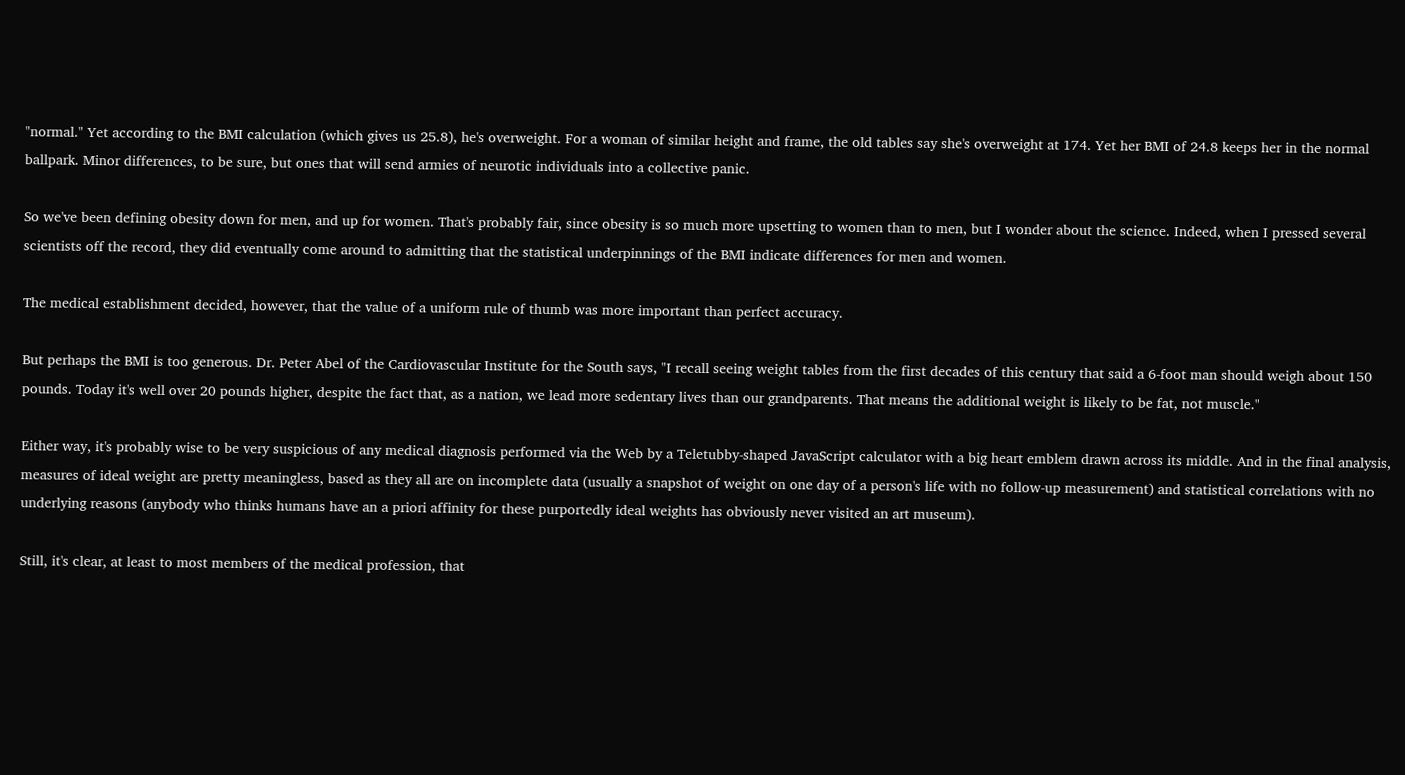"normal." Yet according to the BMI calculation (which gives us 25.8), he's overweight. For a woman of similar height and frame, the old tables say she's overweight at 174. Yet her BMI of 24.8 keeps her in the normal ballpark. Minor differences, to be sure, but ones that will send armies of neurotic individuals into a collective panic.

So we've been defining obesity down for men, and up for women. That's probably fair, since obesity is so much more upsetting to women than to men, but I wonder about the science. Indeed, when I pressed several scientists off the record, they did eventually come around to admitting that the statistical underpinnings of the BMI indicate differences for men and women.

The medical establishment decided, however, that the value of a uniform rule of thumb was more important than perfect accuracy.

But perhaps the BMI is too generous. Dr. Peter Abel of the Cardiovascular Institute for the South says, "I recall seeing weight tables from the first decades of this century that said a 6-foot man should weigh about 150 pounds. Today it's well over 20 pounds higher, despite the fact that, as a nation, we lead more sedentary lives than our grandparents. That means the additional weight is likely to be fat, not muscle."

Either way, it's probably wise to be very suspicious of any medical diagnosis performed via the Web by a Teletubby-shaped JavaScript calculator with a big heart emblem drawn across its middle. And in the final analysis, measures of ideal weight are pretty meaningless, based as they all are on incomplete data (usually a snapshot of weight on one day of a person's life with no follow-up measurement) and statistical correlations with no underlying reasons (anybody who thinks humans have an a priori affinity for these purportedly ideal weights has obviously never visited an art museum).

Still, it's clear, at least to most members of the medical profession, that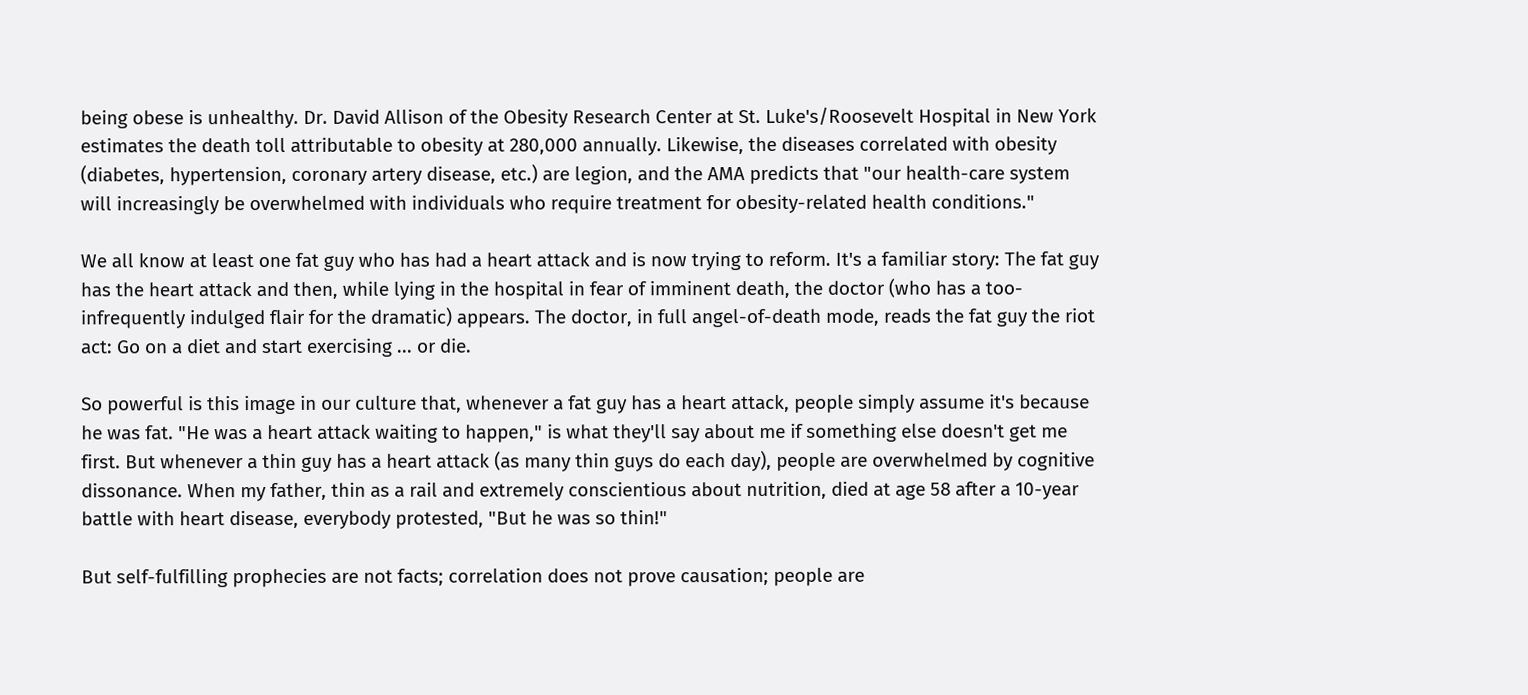being obese is unhealthy. Dr. David Allison of the Obesity Research Center at St. Luke's/Roosevelt Hospital in New York estimates the death toll attributable to obesity at 280,000 annually. Likewise, the diseases correlated with obesity (diabetes, hypertension, coronary artery disease, etc.) are legion, and the AMA predicts that "our health-care system will increasingly be overwhelmed with individuals who require treatment for obesity-related health conditions."

We all know at least one fat guy who has had a heart attack and is now trying to reform. It's a familiar story: The fat guy has the heart attack and then, while lying in the hospital in fear of imminent death, the doctor (who has a too-infrequently indulged flair for the dramatic) appears. The doctor, in full angel-of-death mode, reads the fat guy the riot act: Go on a diet and start exercising ... or die.

So powerful is this image in our culture that, whenever a fat guy has a heart attack, people simply assume it's because he was fat. "He was a heart attack waiting to happen," is what they'll say about me if something else doesn't get me first. But whenever a thin guy has a heart attack (as many thin guys do each day), people are overwhelmed by cognitive dissonance. When my father, thin as a rail and extremely conscientious about nutrition, died at age 58 after a 10-year battle with heart disease, everybody protested, "But he was so thin!"

But self-fulfilling prophecies are not facts; correlation does not prove causation; people are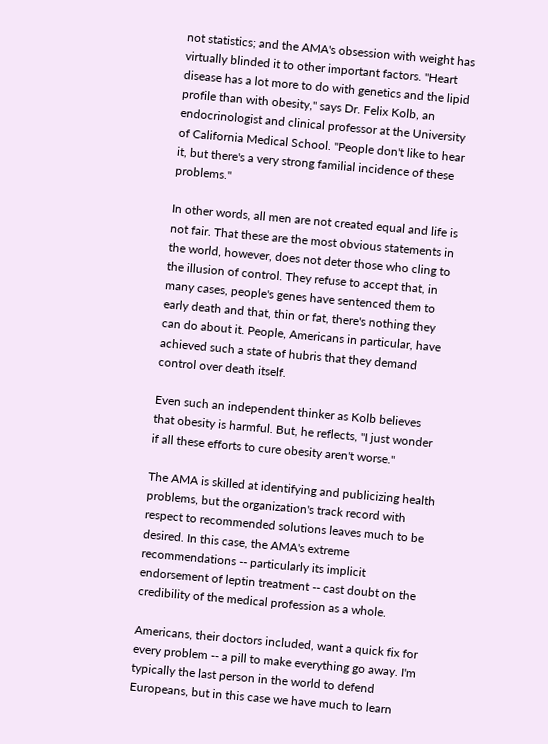not statistics; and the AMA's obsession with weight has virtually blinded it to other important factors. "Heart disease has a lot more to do with genetics and the lipid profile than with obesity," says Dr. Felix Kolb, an endocrinologist and clinical professor at the University of California Medical School. "People don't like to hear it, but there's a very strong familial incidence of these problems."

In other words, all men are not created equal and life is not fair. That these are the most obvious statements in the world, however, does not deter those who cling to the illusion of control. They refuse to accept that, in many cases, people's genes have sentenced them to early death and that, thin or fat, there's nothing they can do about it. People, Americans in particular, have achieved such a state of hubris that they demand control over death itself.

Even such an independent thinker as Kolb believes that obesity is harmful. But, he reflects, "I just wonder if all these efforts to cure obesity aren't worse."

The AMA is skilled at identifying and publicizing health problems, but the organization's track record with respect to recommended solutions leaves much to be desired. In this case, the AMA's extreme recommendations -- particularly its implicit endorsement of leptin treatment -- cast doubt on the credibility of the medical profession as a whole.

Americans, their doctors included, want a quick fix for every problem -- a pill to make everything go away. I'm typically the last person in the world to defend Europeans, but in this case we have much to learn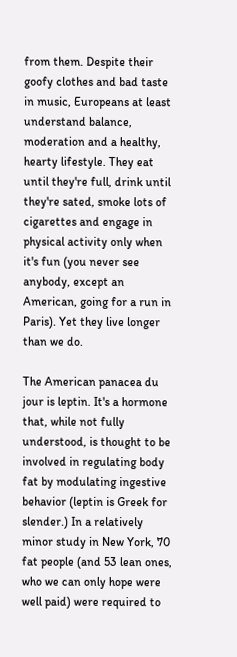from them. Despite their goofy clothes and bad taste in music, Europeans at least understand balance, moderation and a healthy, hearty lifestyle. They eat until they're full, drink until they're sated, smoke lots of cigarettes and engage in physical activity only when it's fun (you never see anybody, except an American, going for a run in Paris). Yet they live longer than we do.

The American panacea du jour is leptin. It's a hormone that, while not fully understood, is thought to be involved in regulating body fat by modulating ingestive behavior (leptin is Greek for slender.) In a relatively minor study in New York, 70 fat people (and 53 lean ones, who we can only hope were well paid) were required to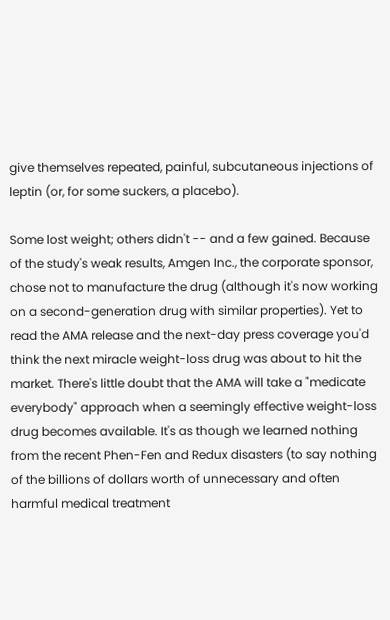give themselves repeated, painful, subcutaneous injections of leptin (or, for some suckers, a placebo).

Some lost weight; others didn't -- and a few gained. Because of the study's weak results, Amgen Inc., the corporate sponsor, chose not to manufacture the drug (although it's now working on a second-generation drug with similar properties). Yet to read the AMA release and the next-day press coverage you'd think the next miracle weight-loss drug was about to hit the market. There's little doubt that the AMA will take a "medicate everybody" approach when a seemingly effective weight-loss drug becomes available. It's as though we learned nothing from the recent Phen-Fen and Redux disasters (to say nothing of the billions of dollars worth of unnecessary and often harmful medical treatment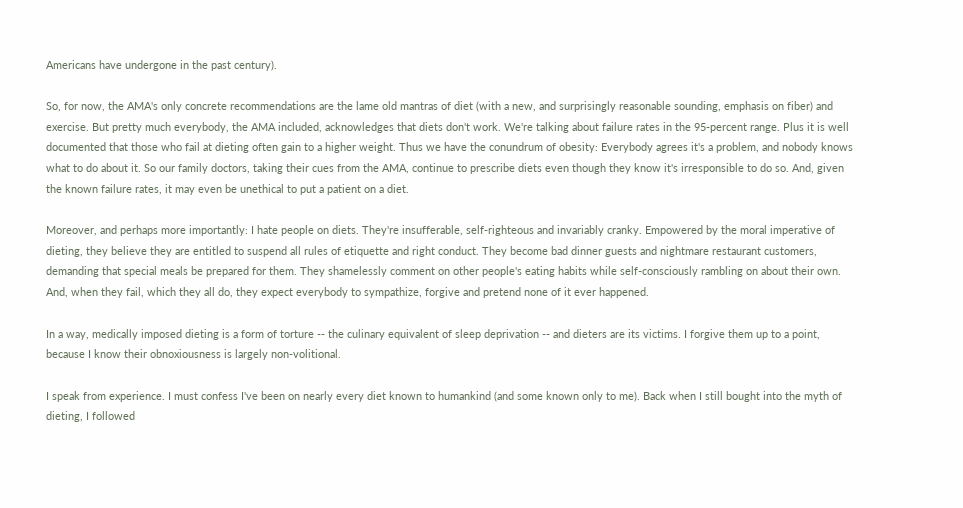Americans have undergone in the past century).

So, for now, the AMA's only concrete recommendations are the lame old mantras of diet (with a new, and surprisingly reasonable sounding, emphasis on fiber) and exercise. But pretty much everybody, the AMA included, acknowledges that diets don't work. We're talking about failure rates in the 95-percent range. Plus it is well documented that those who fail at dieting often gain to a higher weight. Thus we have the conundrum of obesity: Everybody agrees it's a problem, and nobody knows what to do about it. So our family doctors, taking their cues from the AMA, continue to prescribe diets even though they know it's irresponsible to do so. And, given the known failure rates, it may even be unethical to put a patient on a diet.

Moreover, and perhaps more importantly: I hate people on diets. They're insufferable, self-righteous and invariably cranky. Empowered by the moral imperative of dieting, they believe they are entitled to suspend all rules of etiquette and right conduct. They become bad dinner guests and nightmare restaurant customers, demanding that special meals be prepared for them. They shamelessly comment on other people's eating habits while self-consciously rambling on about their own. And, when they fail, which they all do, they expect everybody to sympathize, forgive and pretend none of it ever happened.

In a way, medically imposed dieting is a form of torture -- the culinary equivalent of sleep deprivation -- and dieters are its victims. I forgive them up to a point, because I know their obnoxiousness is largely non-volitional.

I speak from experience. I must confess I've been on nearly every diet known to humankind (and some known only to me). Back when I still bought into the myth of dieting, I followed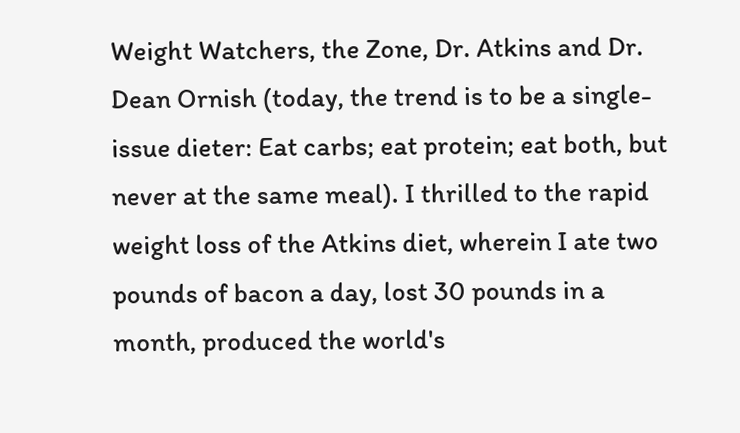Weight Watchers, the Zone, Dr. Atkins and Dr. Dean Ornish (today, the trend is to be a single-issue dieter: Eat carbs; eat protein; eat both, but never at the same meal). I thrilled to the rapid weight loss of the Atkins diet, wherein I ate two pounds of bacon a day, lost 30 pounds in a month, produced the world's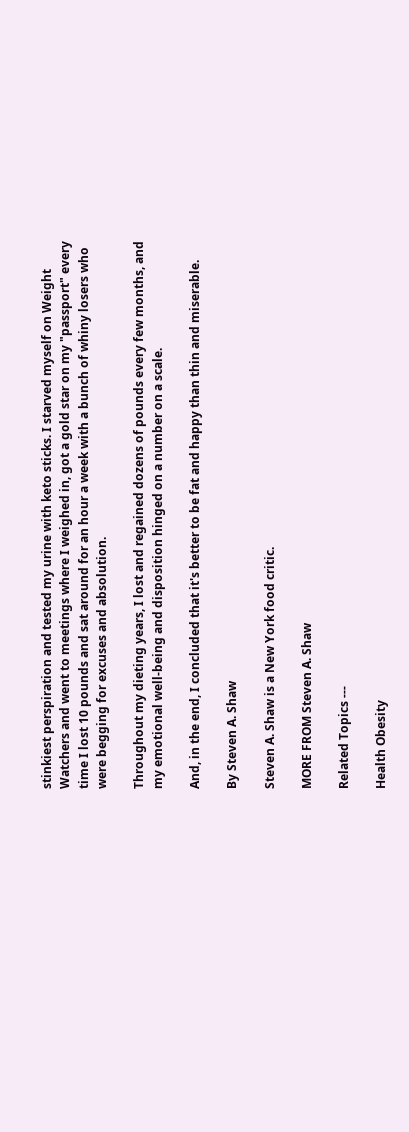stinkiest perspiration and tested my urine with keto sticks. I starved myself on Weight Watchers and went to meetings where I weighed in, got a gold star on my "passport" every time I lost 10 pounds and sat around for an hour a week with a bunch of whiny losers who were begging for excuses and absolution.

Throughout my dieting years, I lost and regained dozens of pounds every few months, and my emotional well-being and disposition hinged on a number on a scale.

And, in the end, I concluded that it's better to be fat and happy than thin and miserable.

By Steven A. Shaw

Steven A. Shaw is a New York food critic.

MORE FROM Steven A. Shaw

Related Topics ---

Health Obesity